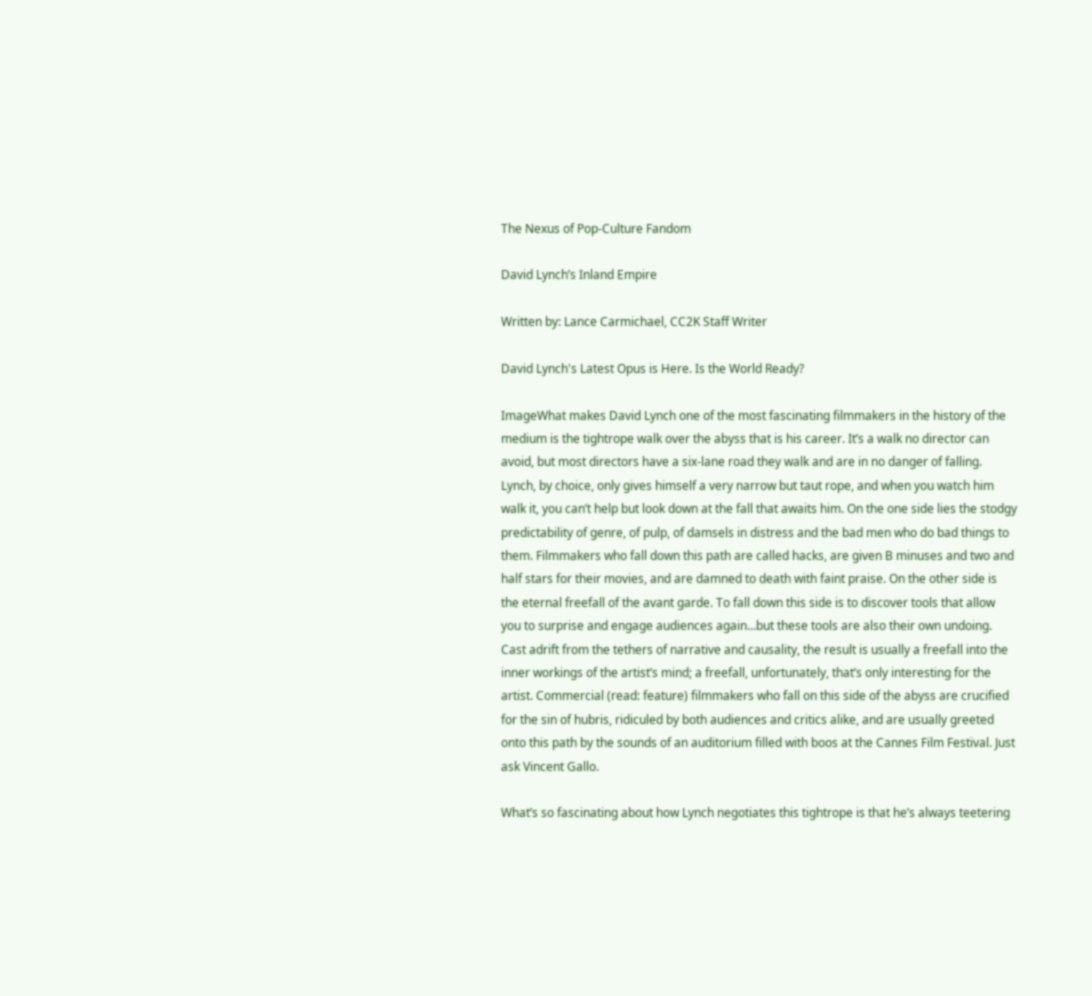The Nexus of Pop-Culture Fandom

David Lynch’s Inland Empire

Written by: Lance Carmichael, CC2K Staff Writer

David Lynch's Latest Opus is Here. Is the World Ready?

ImageWhat makes David Lynch one of the most fascinating filmmakers in the history of the medium is the tightrope walk over the abyss that is his career. It’s a walk no director can avoid, but most directors have a six-lane road they walk and are in no danger of falling. Lynch, by choice, only gives himself a very narrow but taut rope, and when you watch him walk it, you can’t help but look down at the fall that awaits him. On the one side lies the stodgy predictability of genre, of pulp, of damsels in distress and the bad men who do bad things to them. Filmmakers who fall down this path are called hacks, are given B minuses and two and half stars for their movies, and are damned to death with faint praise. On the other side is the eternal freefall of the avant garde. To fall down this side is to discover tools that allow you to surprise and engage audiences again…but these tools are also their own undoing. Cast adrift from the tethers of narrative and causality, the result is usually a freefall into the inner workings of the artist’s mind; a freefall, unfortunately, that’s only interesting for the artist. Commercial (read: feature) filmmakers who fall on this side of the abyss are crucified for the sin of hubris, ridiculed by both audiences and critics alike, and are usually greeted onto this path by the sounds of an auditorium filled with boos at the Cannes Film Festival. Just ask Vincent Gallo.

What’s so fascinating about how Lynch negotiates this tightrope is that he’s always teetering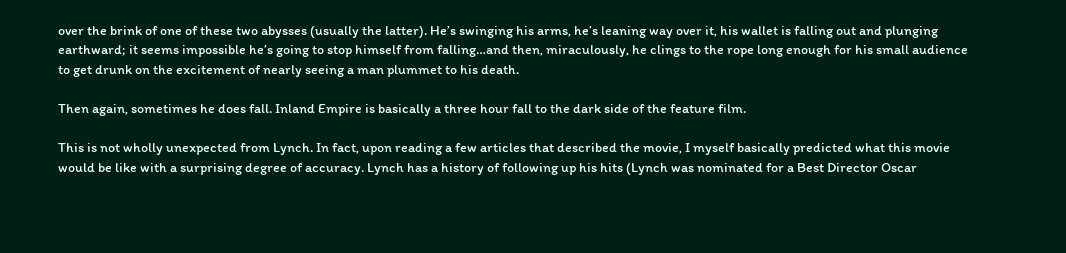over the brink of one of these two abysses (usually the latter). He’s swinging his arms, he’s leaning way over it, his wallet is falling out and plunging earthward; it seems impossible he’s going to stop himself from falling…and then, miraculously, he clings to the rope long enough for his small audience to get drunk on the excitement of nearly seeing a man plummet to his death.

Then again, sometimes he does fall. Inland Empire is basically a three hour fall to the dark side of the feature film.

This is not wholly unexpected from Lynch. In fact, upon reading a few articles that described the movie, I myself basically predicted what this movie would be like with a surprising degree of accuracy. Lynch has a history of following up his hits (Lynch was nominated for a Best Director Oscar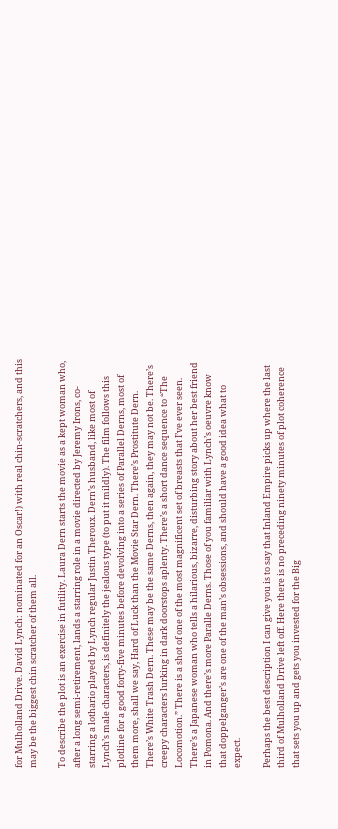for Mulholland Drive. David Lynch: nominated for an Oscar!) with real chin-scratchers, and this may be the biggest chin scratcher of them all.

To describe the plot is an exercise in futility. Laura Dern starts the movie as a kept woman who, after a long semi-retirement, lands a starring role in a movie directed by Jeremy Irons, co-starring a lothario played by Lynch regular Justin Theroux. Dern’s husband, like most of Lynch’s male characters, is definitely the jealous type (to put it mildly). The film follows this plotline for a good forty-five minutes before devolving into a series of Parallel Derns, most of them more, shall we say, Hard of Luck than the Movie Star Dern. There’s Prostitute Dern. There’s White Trash Dern. These may be the same Derns, then again, they may not be. There’s creepy characters lurking in dark doorstops aplenty. There’s a short dance sequence to “The Locomotion.” There is a shot of one of the most magnificent set of breasts that I’ve ever seen. There’s a Japanese woman who tells a hilarious, bizarre, disturbing story about her best friend in Pomona. And there’s more Paralle Derns. Those of you familiar with Lynch’s oeuvre know that doppelganger’s are one of the man’s obsessions, and should have a good idea what to expect.

Perhaps the best description I can give you is to say that Inland Empire picks up where the last third of Mulholland Drive left off. Here there is no preceding ninety minutes of plot coherence that sets you up and gets you invested for the Big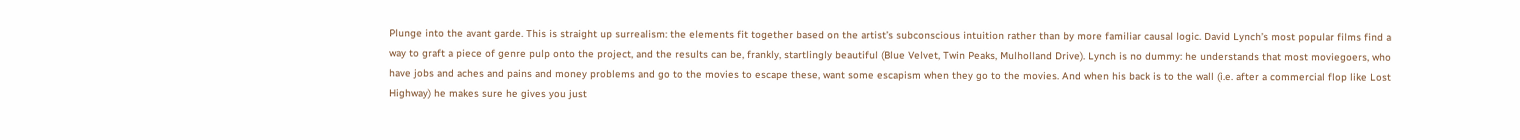Plunge into the avant garde. This is straight up surrealism: the elements fit together based on the artist’s subconscious intuition rather than by more familiar causal logic. David Lynch’s most popular films find a way to graft a piece of genre pulp onto the project, and the results can be, frankly, startlingly beautiful (Blue Velvet, Twin Peaks, Mulholland Drive). Lynch is no dummy: he understands that most moviegoers, who have jobs and aches and pains and money problems and go to the movies to escape these, want some escapism when they go to the movies. And when his back is to the wall (i.e. after a commercial flop like Lost Highway) he makes sure he gives you just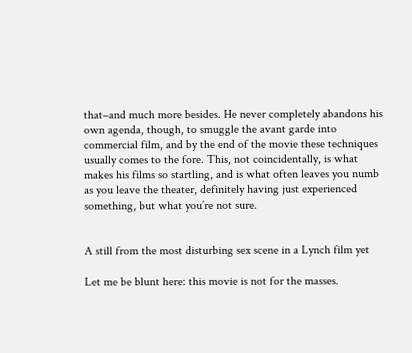that–and much more besides. He never completely abandons his own agenda, though, to smuggle the avant garde into commercial film, and by the end of the movie these techniques usually comes to the fore. This, not coincidentally, is what makes his films so startling, and is what often leaves you numb as you leave the theater, definitely having just experienced something, but what you’re not sure.


A still from the most disturbing sex scene in a Lynch film yet

Let me be blunt here: this movie is not for the masses.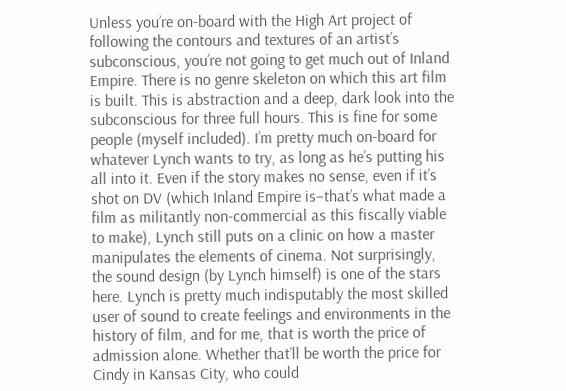Unless you’re on-board with the High Art project of following the contours and textures of an artist’s subconscious, you’re not going to get much out of Inland Empire. There is no genre skeleton on which this art film is built. This is abstraction and a deep, dark look into the subconscious for three full hours. This is fine for some people (myself included). I’m pretty much on-board for whatever Lynch wants to try, as long as he’s putting his all into it. Even if the story makes no sense, even if it’s shot on DV (which Inland Empire is–that’s what made a film as militantly non-commercial as this fiscally viable to make), Lynch still puts on a clinic on how a master manipulates the elements of cinema. Not surprisingly, the sound design (by Lynch himself) is one of the stars here. Lynch is pretty much indisputably the most skilled user of sound to create feelings and environments in the history of film, and for me, that is worth the price of admission alone. Whether that’ll be worth the price for Cindy in Kansas City, who could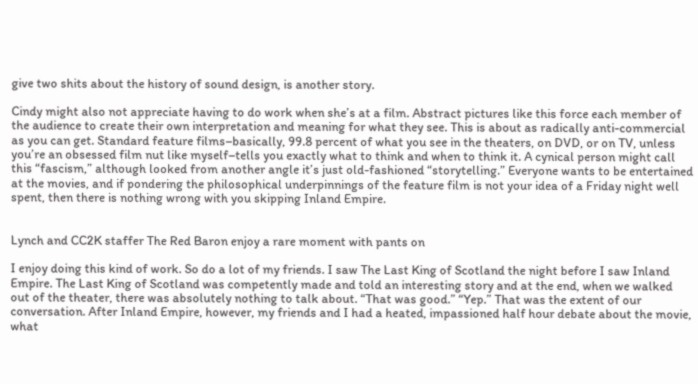give two shits about the history of sound design, is another story.

Cindy might also not appreciate having to do work when she’s at a film. Abstract pictures like this force each member of the audience to create their own interpretation and meaning for what they see. This is about as radically anti-commercial as you can get. Standard feature films–basically, 99.8 percent of what you see in the theaters, on DVD, or on TV, unless you’re an obsessed film nut like myself–tells you exactly what to think and when to think it. A cynical person might call this “fascism,” although looked from another angle it’s just old-fashioned “storytelling.” Everyone wants to be entertained at the movies, and if pondering the philosophical underpinnings of the feature film is not your idea of a Friday night well spent, then there is nothing wrong with you skipping Inland Empire.


Lynch and CC2K staffer The Red Baron enjoy a rare moment with pants on

I enjoy doing this kind of work. So do a lot of my friends. I saw The Last King of Scotland the night before I saw Inland Empire. The Last King of Scotland was competently made and told an interesting story and at the end, when we walked out of the theater, there was absolutely nothing to talk about. “That was good.” “Yep.” That was the extent of our conversation. After Inland Empire, however, my friends and I had a heated, impassioned half hour debate about the movie, what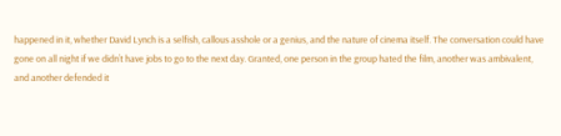happened in it, whether David Lynch is a selfish, callous asshole or a genius, and the nature of cinema itself. The conversation could have gone on all night if we didn’t have jobs to go to the next day. Granted, one person in the group hated the film, another was ambivalent, and another defended it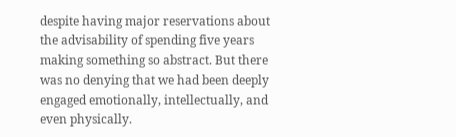despite having major reservations about the advisability of spending five years making something so abstract. But there was no denying that we had been deeply engaged emotionally, intellectually, and even physically.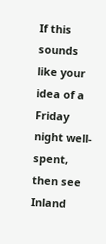If this sounds like your idea of a Friday night well-spent, then see Inland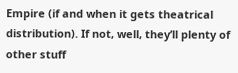Empire (if and when it gets theatrical distribution). If not, well, they’ll plenty of other stuff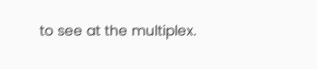to see at the multiplex.